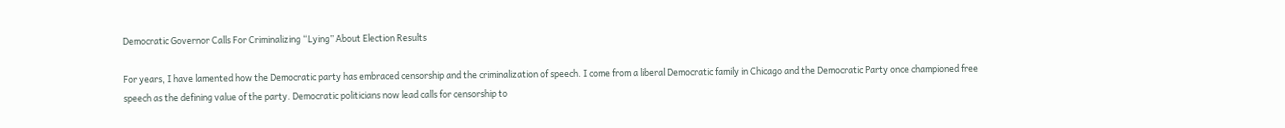Democratic Governor Calls For Criminalizing “Lying” About Election Results

For years, I have lamented how the Democratic party has embraced censorship and the criminalization of speech. I come from a liberal Democratic family in Chicago and the Democratic Party once championed free speech as the defining value of the party. Democratic politicians now lead calls for censorship to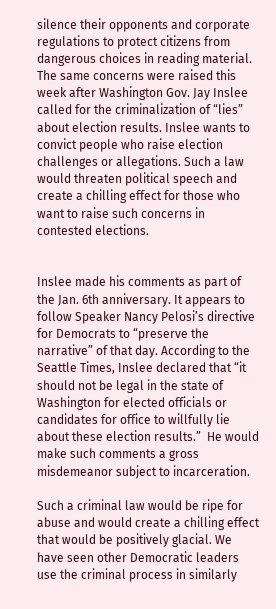silence their opponents and corporate regulations to protect citizens from dangerous choices in reading material. The same concerns were raised this week after Washington Gov. Jay Inslee called for the criminalization of “lies” about election results. Inslee wants to convict people who raise election challenges or allegations. Such a law would threaten political speech and create a chilling effect for those who want to raise such concerns in contested elections.


Inslee made his comments as part of the Jan. 6th anniversary. It appears to follow Speaker Nancy Pelosi’s directive for Democrats to “preserve the narrative” of that day. According to the Seattle Times, Inslee declared that “it should not be legal in the state of Washington for elected officials or candidates for office to willfully lie about these election results.”  He would make such comments a gross misdemeanor subject to incarceration.

Such a criminal law would be ripe for abuse and would create a chilling effect that would be positively glacial. We have seen other Democratic leaders use the criminal process in similarly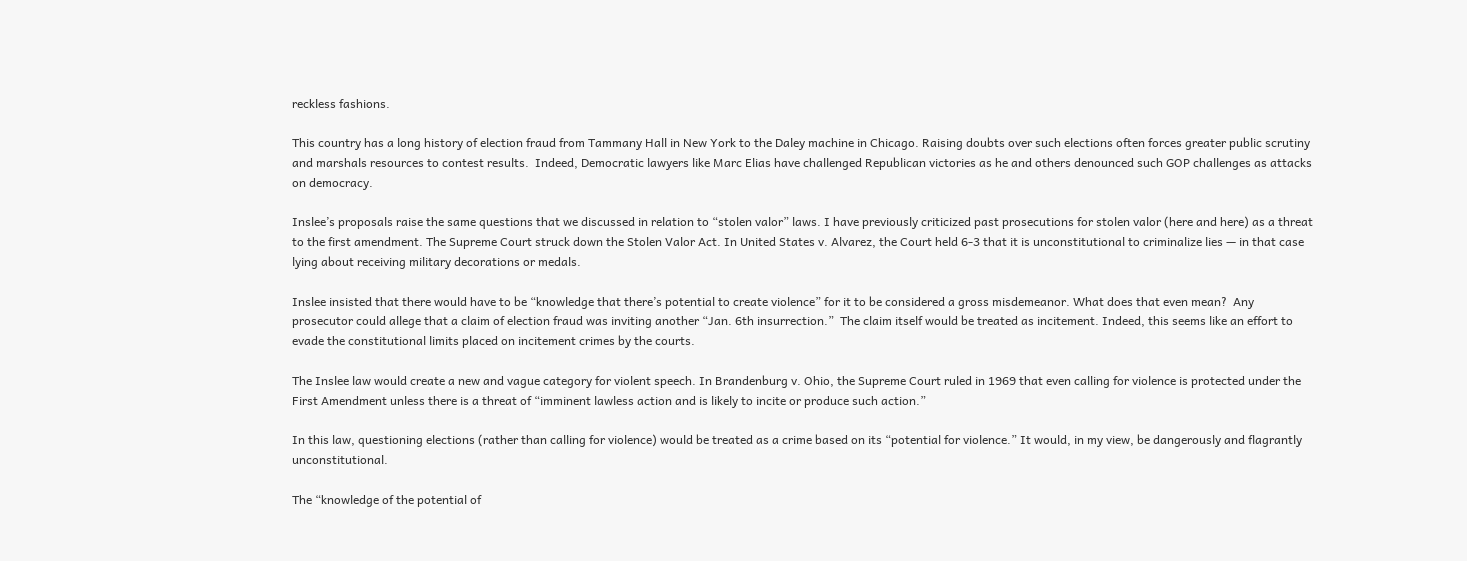reckless fashions.

This country has a long history of election fraud from Tammany Hall in New York to the Daley machine in Chicago. Raising doubts over such elections often forces greater public scrutiny and marshals resources to contest results.  Indeed, Democratic lawyers like Marc Elias have challenged Republican victories as he and others denounced such GOP challenges as attacks on democracy.

Inslee’s proposals raise the same questions that we discussed in relation to “stolen valor” laws. I have previously criticized past prosecutions for stolen valor (here and here) as a threat to the first amendment. The Supreme Court struck down the Stolen Valor Act. In United States v. Alvarez, the Court held 6-3 that it is unconstitutional to criminalize lies — in that case lying about receiving military decorations or medals.

Inslee insisted that there would have to be “knowledge that there’s potential to create violence” for it to be considered a gross misdemeanor. What does that even mean?  Any prosecutor could allege that a claim of election fraud was inviting another “Jan. 6th insurrection.”  The claim itself would be treated as incitement. Indeed, this seems like an effort to evade the constitutional limits placed on incitement crimes by the courts.

The Inslee law would create a new and vague category for violent speech. In Brandenburg v. Ohio, the Supreme Court ruled in 1969 that even calling for violence is protected under the First Amendment unless there is a threat of “imminent lawless action and is likely to incite or produce such action.”

In this law, questioning elections (rather than calling for violence) would be treated as a crime based on its “potential for violence.” It would, in my view, be dangerously and flagrantly unconstitutional.

The “knowledge of the potential of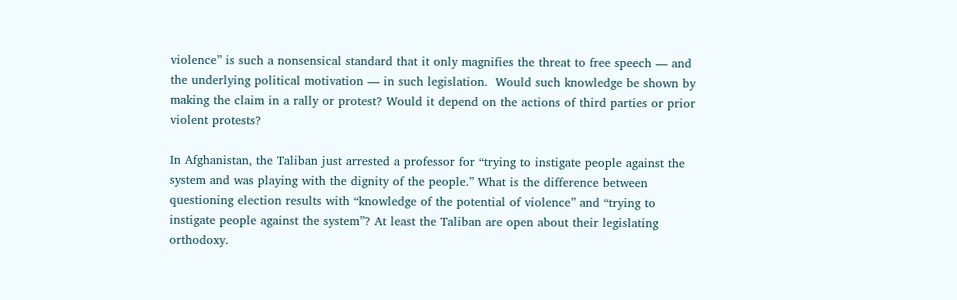violence” is such a nonsensical standard that it only magnifies the threat to free speech — and the underlying political motivation — in such legislation.  Would such knowledge be shown by making the claim in a rally or protest? Would it depend on the actions of third parties or prior violent protests?

In Afghanistan, the Taliban just arrested a professor for “trying to instigate people against the system and was playing with the dignity of the people.” What is the difference between questioning election results with “knowledge of the potential of violence” and “trying to instigate people against the system”? At least the Taliban are open about their legislating orthodoxy.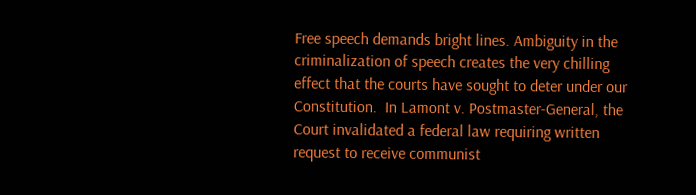Free speech demands bright lines. Ambiguity in the criminalization of speech creates the very chilling effect that the courts have sought to deter under our Constitution.  In Lamont v. Postmaster-General, the Court invalidated a federal law requiring written request to receive communist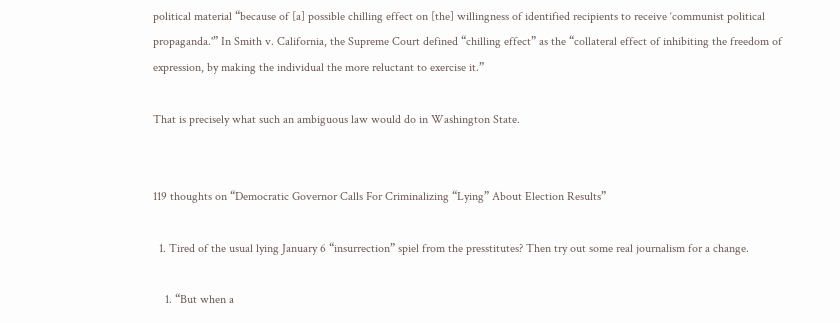political material “because of [a] possible chilling effect on [the] willingness of identified recipients to receive ‘communist political propaganda.'” In Smith v. California, the Supreme Court defined “chilling effect” as the “collateral effect of inhibiting the freedom of expression, by making the individual the more reluctant to exercise it.”

That is precisely what such an ambiguous law would do in Washington State.


119 thoughts on “Democratic Governor Calls For Criminalizing “Lying” About Election Results”

  1. Tired of the usual lying January 6 “insurrection” spiel from the presstitutes? Then try out some real journalism for a change.

    1. “But when a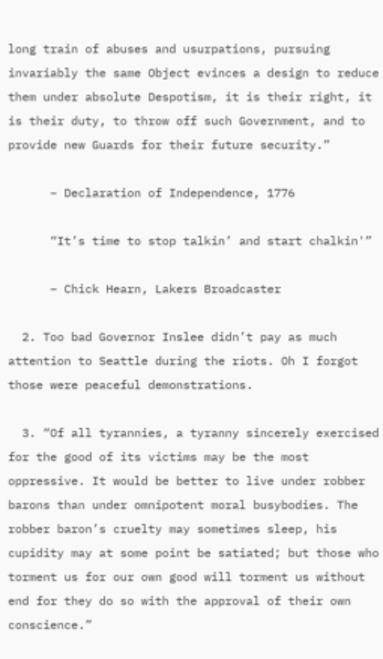long train of abuses and usurpations, pursuing invariably the same Object evinces a design to reduce them under absolute Despotism, it is their right, it is their duty, to throw off such Government, and to provide new Guards for their future security.”

      – Declaration of Independence, 1776

      “It’s time to stop talkin’ and start chalkin'”

      – Chick Hearn, Lakers Broadcaster

  2. Too bad Governor Inslee didn’t pay as much attention to Seattle during the riots. Oh I forgot those were peaceful demonstrations.

  3. “Of all tyrannies, a tyranny sincerely exercised for the good of its victims may be the most oppressive. It would be better to live under robber barons than under omnipotent moral busybodies. The robber baron’s cruelty may sometimes sleep, his cupidity may at some point be satiated; but those who torment us for our own good will torment us without end for they do so with the approval of their own conscience.”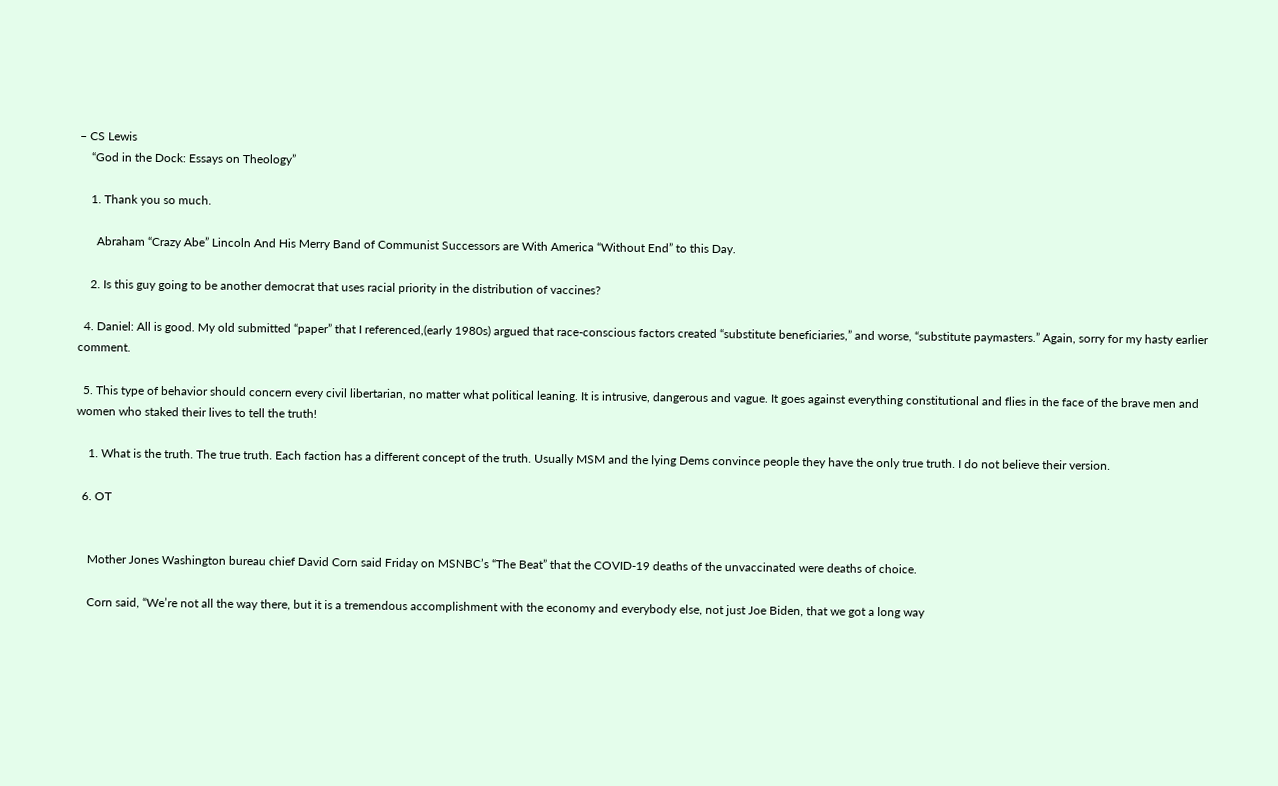– CS Lewis
    “God in the Dock: Essays on Theology”

    1. Thank you so much.

      Abraham “Crazy Abe” Lincoln And His Merry Band of Communist Successors are With America “Without End” to this Day.

    2. Is this guy going to be another democrat that uses racial priority in the distribution of vaccines?

  4. Daniel: All is good. My old submitted “paper” that I referenced,(early 1980s) argued that race-conscious factors created “substitute beneficiaries,” and worse, “substitute paymasters.” Again, sorry for my hasty earlier comment.

  5. This type of behavior should concern every civil libertarian, no matter what political leaning. It is intrusive, dangerous and vague. It goes against everything constitutional and flies in the face of the brave men and women who staked their lives to tell the truth!

    1. What is the truth. The true truth. Each faction has a different concept of the truth. Usually MSM and the lying Dems convince people they have the only true truth. I do not believe their version.

  6. OT


    Mother Jones Washington bureau chief David Corn said Friday on MSNBC’s “The Beat” that the COVID-19 deaths of the unvaccinated were deaths of choice.

    Corn said, “We’re not all the way there, but it is a tremendous accomplishment with the economy and everybody else, not just Joe Biden, that we got a long way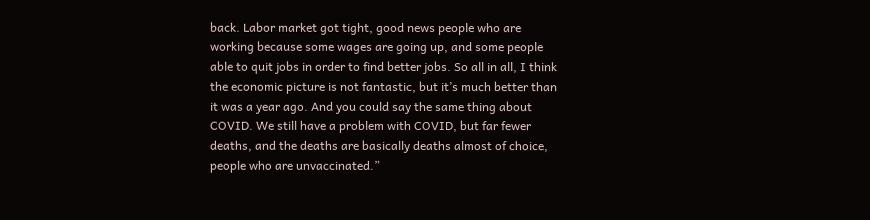back. Labor market got tight, good news people who are working because some wages are going up, and some people able to quit jobs in order to find better jobs. So all in all, I think the economic picture is not fantastic, but it’s much better than it was a year ago. And you could say the same thing about COVID. We still have a problem with COVID, but far fewer deaths, and the deaths are basically deaths almost of choice, people who are unvaccinated.”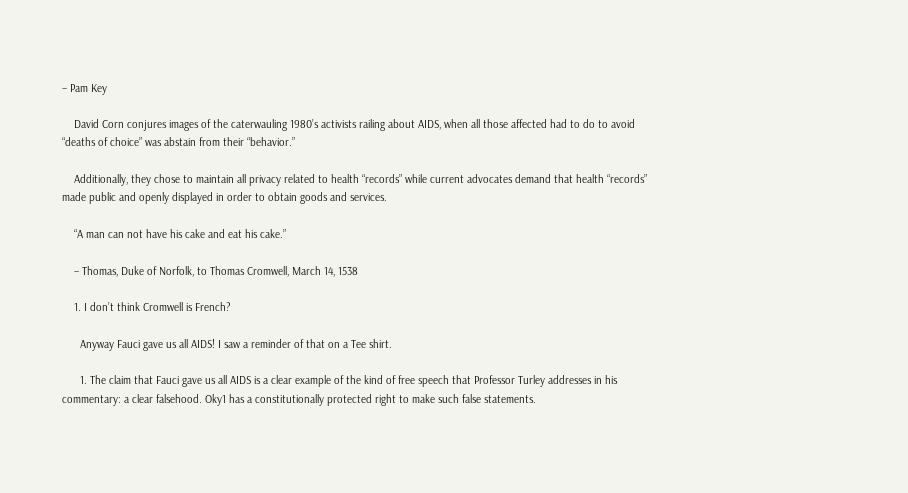– Pam Key

    David Corn conjures images of the caterwauling 1980’s activists railing about AIDS, when all those affected had to do to avoid “deaths of choice” was abstain from their “behavior.”

    Additionally, they chose to maintain all privacy related to health “records” while current advocates demand that health “records” made public and openly displayed in order to obtain goods and services.

    “A man can not have his cake and eat his cake.”

    – Thomas, Duke of Norfolk, to Thomas Cromwell, March 14, 1538

    1. I don’t think Cromwell is French?

      Anyway Fauci gave us all AIDS! I saw a reminder of that on a Tee shirt.

      1. The claim that Fauci gave us all AIDS is a clear example of the kind of free speech that Professor Turley addresses in his commentary: a clear falsehood. Oky1 has a constitutionally protected right to make such false statements.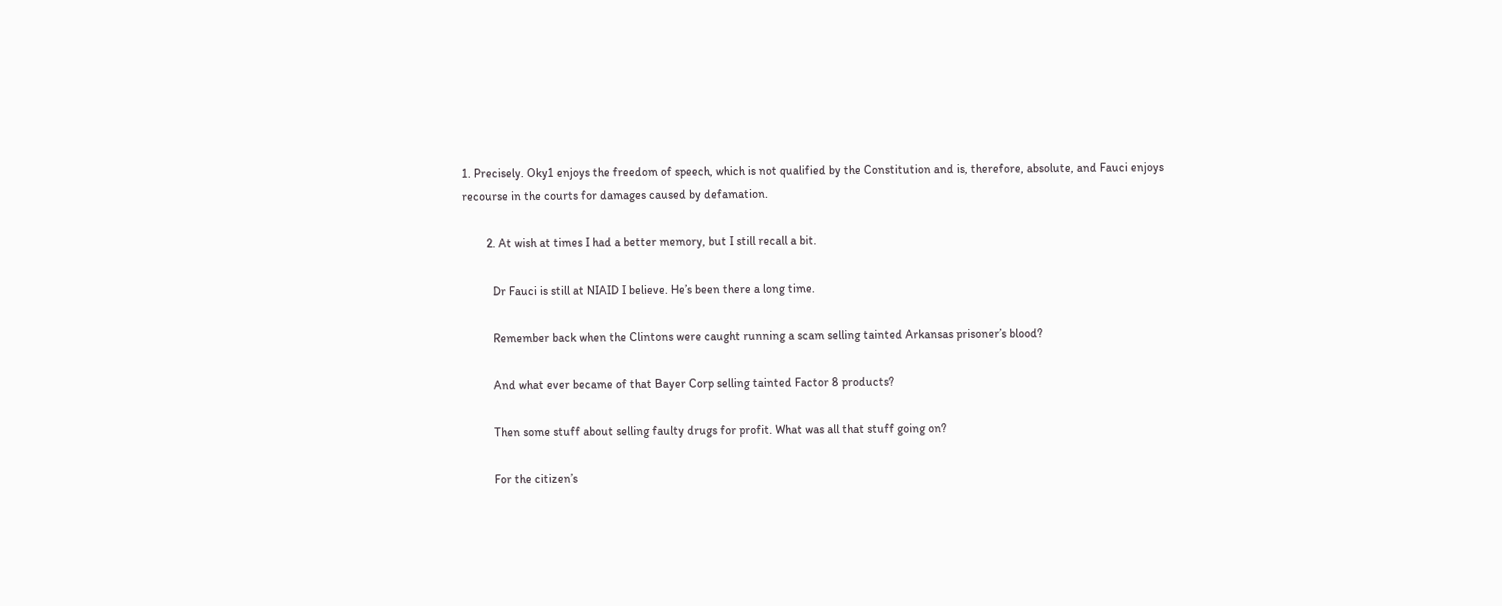1. Precisely. Oky1 enjoys the freedom of speech, which is not qualified by the Constitution and is, therefore, absolute, and Fauci enjoys recourse in the courts for damages caused by defamation.

        2. At wish at times I had a better memory, but I still recall a bit.

          Dr Fauci is still at NIAID I believe. He’s been there a long time.

          Remember back when the Clintons were caught running a scam selling tainted Arkansas prisoner’s blood?

          And what ever became of that Bayer Corp selling tainted Factor 8 products?

          Then some stuff about selling faulty drugs for profit. What was all that stuff going on?

          For the citizen’s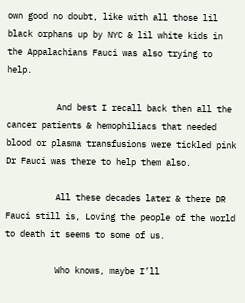own good no doubt, like with all those lil black orphans up by NYC & lil white kids in the Appalachians Fauci was also trying to help.

          And best I recall back then all the cancer patients & hemophiliacs that needed blood or plasma transfusions were tickled pink Dr Fauci was there to help them also.

          All these decades later & there DR Fauci still is, Loving the people of the world to death it seems to some of us.

          Who knows, maybe I’ll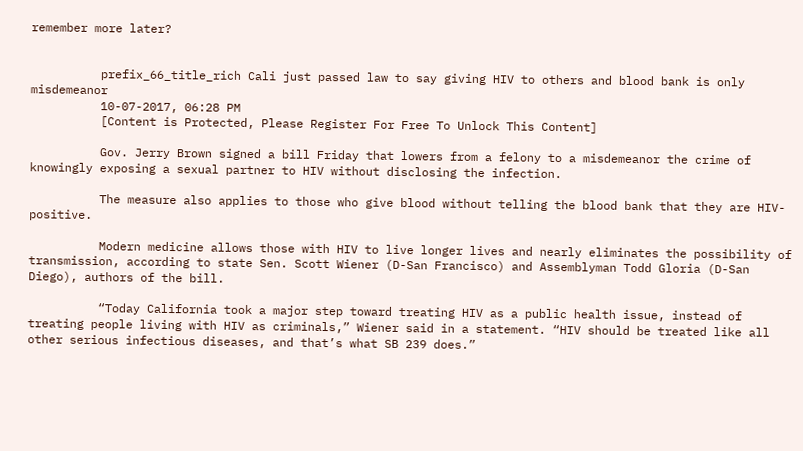remember more later?


          prefix_66_title_rich Cali just passed law to say giving HIV to others and blood bank is only misdemeanor
          10-07-2017, 06:28 PM
          [Content is Protected, Please Register For Free To Unlock This Content]

          Gov. Jerry Brown signed a bill Friday that lowers from a felony to a misdemeanor the crime of knowingly exposing a sexual partner to HIV without disclosing the infection.

          The measure also applies to those who give blood without telling the blood bank that they are HIV-positive.

          Modern medicine allows those with HIV to live longer lives and nearly eliminates the possibility of transmission, according to state Sen. Scott Wiener (D-San Francisco) and Assemblyman Todd Gloria (D-San Diego), authors of the bill.

          “Today California took a major step toward treating HIV as a public health issue, instead of treating people living with HIV as criminals,” Wiener said in a statement. “HIV should be treated like all other serious infectious diseases, and that’s what SB 239 does.”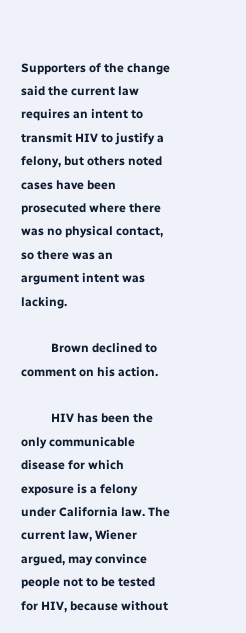Supporters of the change said the current law requires an intent to transmit HIV to justify a felony, but others noted cases have been prosecuted where there was no physical contact, so there was an argument intent was lacking.

          Brown declined to comment on his action.

          HIV has been the only communicable disease for which exposure is a felony under California law. The current law, Wiener argued, may convince people not to be tested for HIV, because without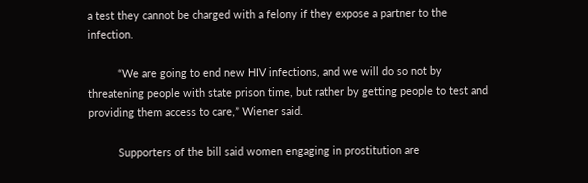a test they cannot be charged with a felony if they expose a partner to the infection.

          “We are going to end new HIV infections, and we will do so not by threatening people with state prison time, but rather by getting people to test and providing them access to care,” Wiener said.

          Supporters of the bill said women engaging in prostitution are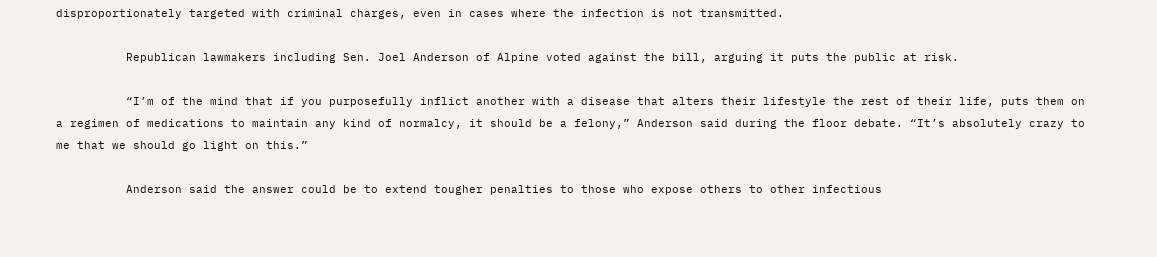disproportionately targeted with criminal charges, even in cases where the infection is not transmitted.

          Republican lawmakers including Sen. Joel Anderson of Alpine voted against the bill, arguing it puts the public at risk.

          “I’m of the mind that if you purposefully inflict another with a disease that alters their lifestyle the rest of their life, puts them on a regimen of medications to maintain any kind of normalcy, it should be a felony,” Anderson said during the floor debate. “It’s absolutely crazy to me that we should go light on this.”

          Anderson said the answer could be to extend tougher penalties to those who expose others to other infectious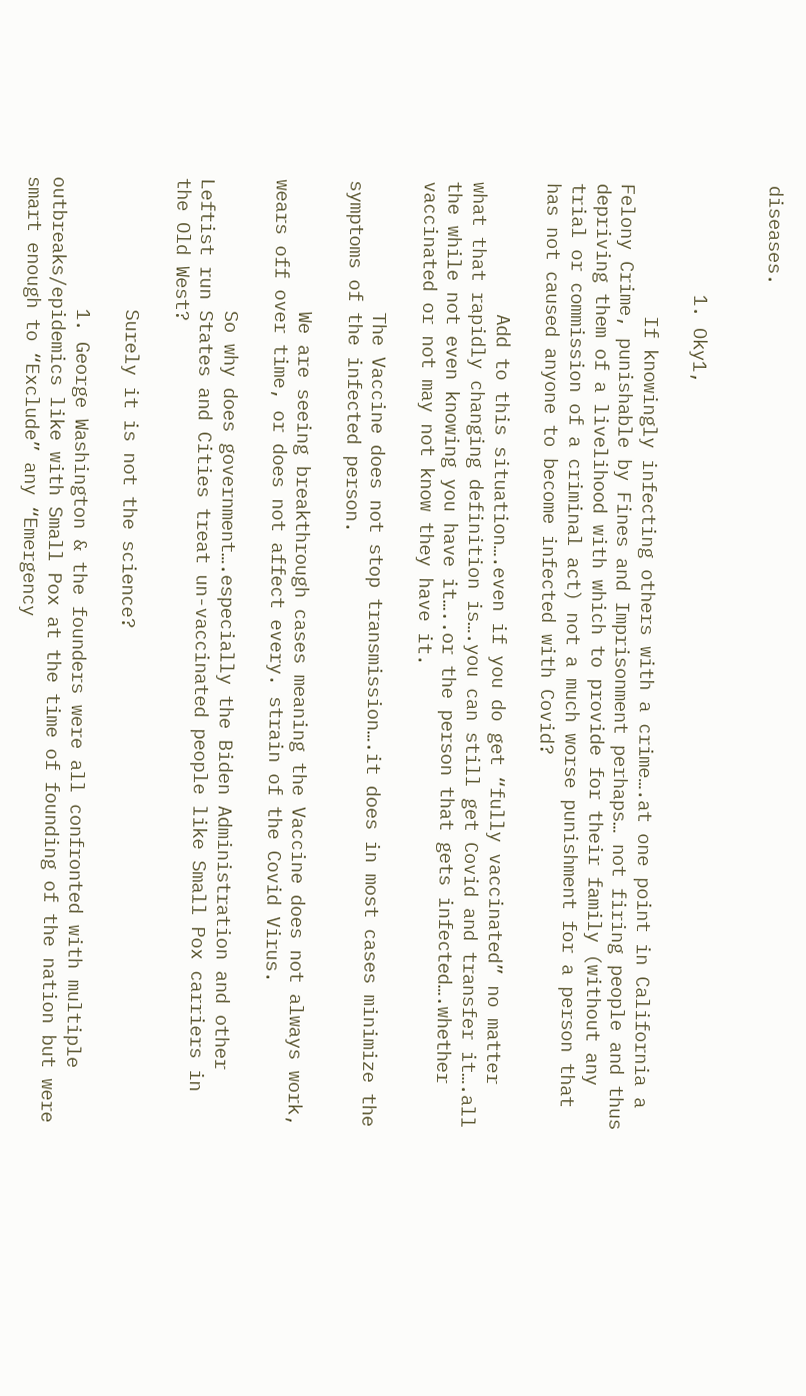diseases.


          1. Oky1,

            If knowingly infecting others with a crime….at one point in California a Felony Crime, punishable by Fines and Imprisonment perhaps… not firing people and thus depriving them of a livelihood with which to provide for their family (without any trial or commission of a criminal act) not a much worse punishment for a person that has not caused anyone to become infected with Covid?

            Add to this situation….even if you do get “fully vaccinated” no matter what that rapidly changing definition is….you can still get Covid and transfer it….all the while not even knowing you have it…..or the person that gets infected….whether vaccinated or not may not know they have it.

            The Vaccine does not stop transmission….it does in most cases minimize the symptoms of the infected person.

            We are seeing breakthrough cases meaning the Vaccine does not always work, wears off over time, or does not affect every. strain of the Covid Virus.

            So why does government….especially the Biden Administration and other Leftist run States and Cities treat un-vaccinated people like Small Pox carriers in the Old West?

            Surely it is not the science?

            1. George Washington & the founders were all confronted with multiple outbreaks/epidemics like with Small Pox at the time of founding of the nation but were smart enough to “Exclude” any “Emergency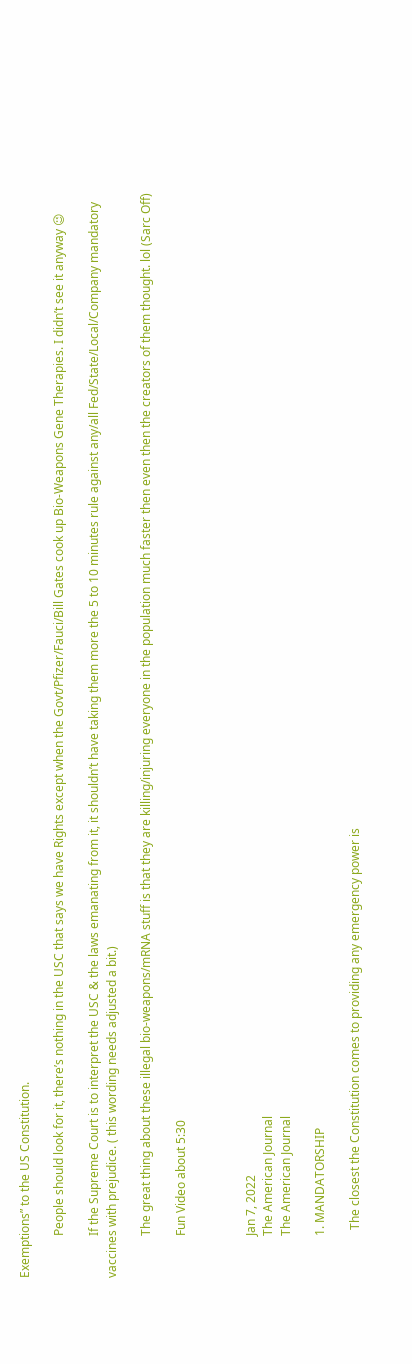Exemptions” to the US Constitution.

              People should look for it, there’s nothing in the USC that says we have Rights except when the Govt/Pfizer/Fauci/Bill Gates cook up Bio-Weapons Gene Therapies. I didn’t see it anyway 😉

              If the Supreme Court is to interpret the USC & the laws emanating from it, it shouldn’t have taking them more the 5 to 10 minutes rule against any/all Fed/State/Local/Company mandatory vaccines with prejudice. ( this wording needs adjusted a bit.)

              The great thing about these illegal bio-weapons/mRNA stuff is that they are killing/injuring everyone in the population much faster then even then the creators of them thought. lol (Sarc Off)

              Fun Video about 5:30



              Jan 7, 2022
              The American Journal
              The American Journal

              1. MANDATORSHIP

                The closest the Constitution comes to providing any emergency power is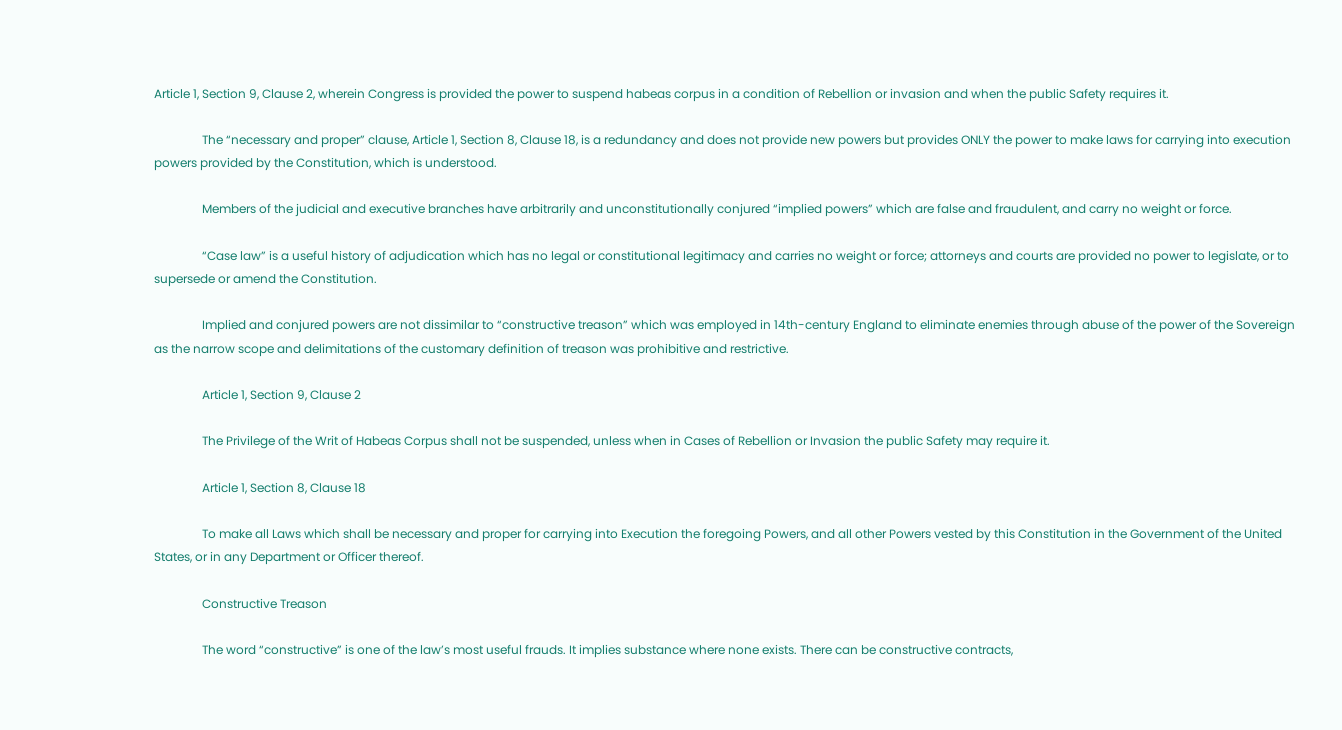Article 1, Section 9, Clause 2, wherein Congress is provided the power to suspend habeas corpus in a condition of Rebellion or invasion and when the public Safety requires it.

                The “necessary and proper” clause, Article 1, Section 8, Clause 18, is a redundancy and does not provide new powers but provides ONLY the power to make laws for carrying into execution powers provided by the Constitution, which is understood.

                Members of the judicial and executive branches have arbitrarily and unconstitutionally conjured “implied powers” which are false and fraudulent, and carry no weight or force.

                “Case law” is a useful history of adjudication which has no legal or constitutional legitimacy and carries no weight or force; attorneys and courts are provided no power to legislate, or to supersede or amend the Constitution.

                Implied and conjured powers are not dissimilar to “constructive treason” which was employed in 14th-century England to eliminate enemies through abuse of the power of the Sovereign as the narrow scope and delimitations of the customary definition of treason was prohibitive and restrictive.

                Article 1, Section 9, Clause 2

                The Privilege of the Writ of Habeas Corpus shall not be suspended, unless when in Cases of Rebellion or Invasion the public Safety may require it.

                Article 1, Section 8, Clause 18

                To make all Laws which shall be necessary and proper for carrying into Execution the foregoing Powers, and all other Powers vested by this Constitution in the Government of the United States, or in any Department or Officer thereof.

                Constructive Treason

                The word “constructive” is one of the law’s most useful frauds. It implies substance where none exists. There can be constructive contracts,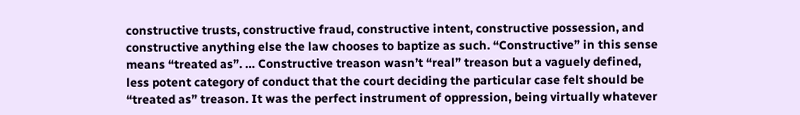constructive trusts, constructive fraud, constructive intent, constructive possession, and constructive anything else the law chooses to baptize as such. “Constructive” in this sense means “treated as”. … Constructive treason wasn’t “real” treason but a vaguely defined, less potent category of conduct that the court deciding the particular case felt should be “treated as” treason. It was the perfect instrument of oppression, being virtually whatever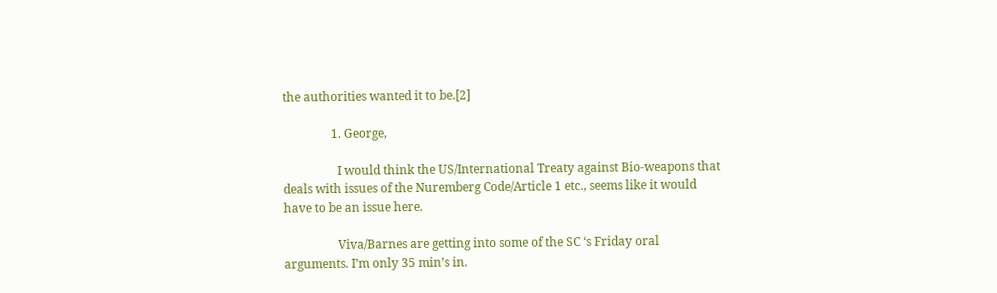the authorities wanted it to be.[2]

                1. George,

                  I would think the US/International Treaty against Bio-weapons that deals with issues of the Nuremberg Code/Article 1 etc., seems like it would have to be an issue here.

                  Viva/Barnes are getting into some of the SC ‘s Friday oral arguments. I’m only 35 min’s in.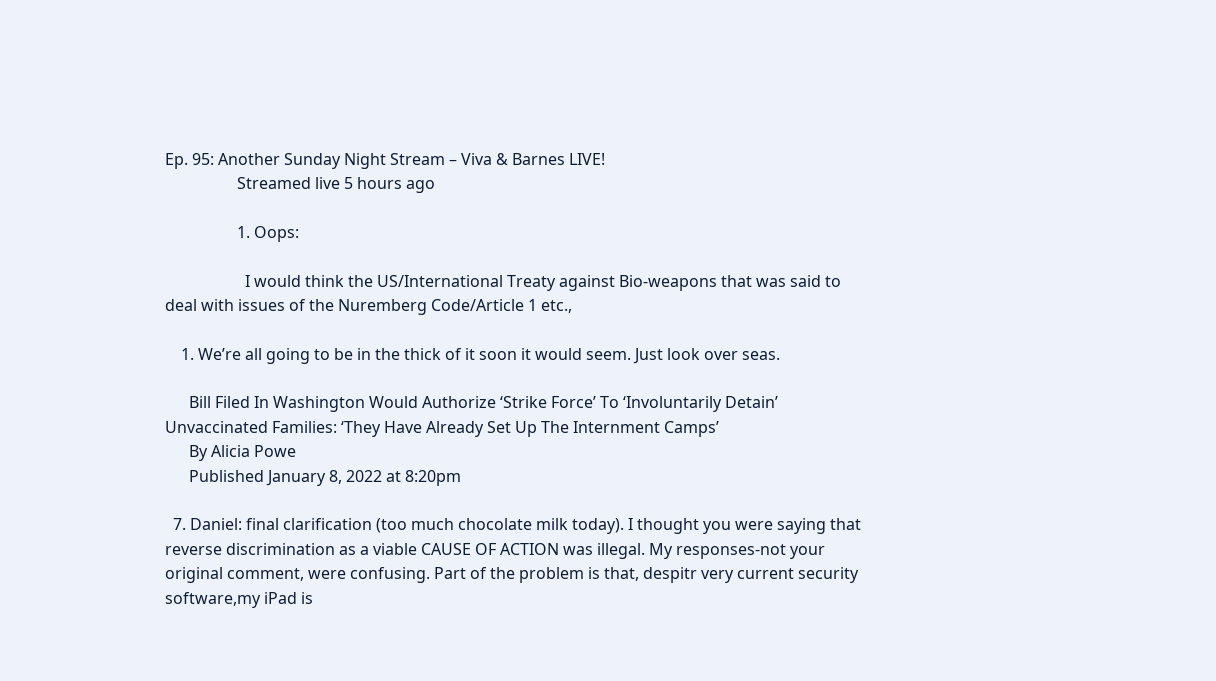Ep. 95: Another Sunday Night Stream – Viva & Barnes LIVE!
                  Streamed live 5 hours ago

                  1. Oops:

                    I would think the US/International Treaty against Bio-weapons that was said to deal with issues of the Nuremberg Code/Article 1 etc.,

    1. We’re all going to be in the thick of it soon it would seem. Just look over seas.

      Bill Filed In Washington Would Authorize ‘Strike Force’ To ‘Involuntarily Detain’ Unvaccinated Families: ‘They Have Already Set Up The Internment Camps’
      By Alicia Powe
      Published January 8, 2022 at 8:20pm

  7. Daniel: final clarification (too much chocolate milk today). I thought you were saying that reverse discrimination as a viable CAUSE OF ACTION was illegal. My responses-not your original comment, were confusing. Part of the problem is that, despitr very current security software,my iPad is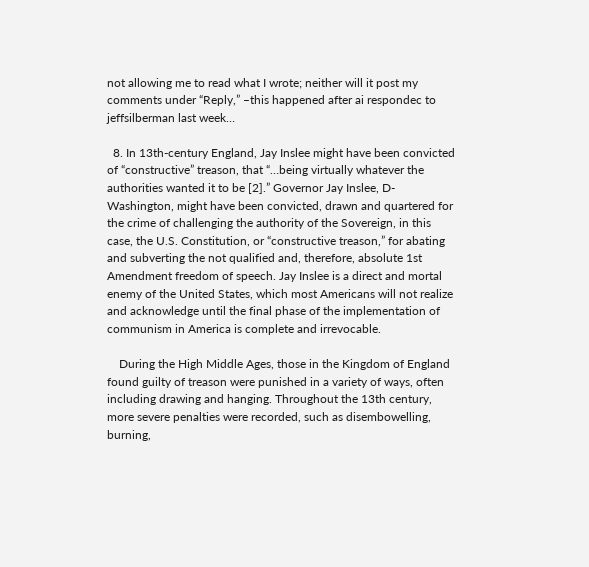not allowing me to read what I wrote; neither will it post my comments under “Reply,” –this happened after ai respondec to jeffsilberman last week…

  8. In 13th-century England, Jay Inslee might have been convicted of “constructive” treason, that “…being virtually whatever the authorities wanted it to be [2].” Governor Jay Inslee, D-Washington, might have been convicted, drawn and quartered for the crime of challenging the authority of the Sovereign, in this case, the U.S. Constitution, or “constructive treason,” for abating and subverting the not qualified and, therefore, absolute 1st Amendment freedom of speech. Jay Inslee is a direct and mortal enemy of the United States, which most Americans will not realize and acknowledge until the final phase of the implementation of communism in America is complete and irrevocable.

    During the High Middle Ages, those in the Kingdom of England found guilty of treason were punished in a variety of ways, often including drawing and hanging. Throughout the 13th century, more severe penalties were recorded, such as disembowelling, burning,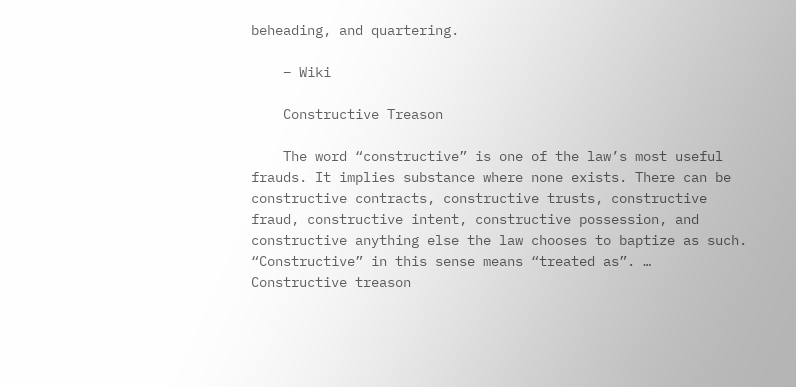beheading, and quartering.

    – Wiki

    Constructive Treason

    The word “constructive” is one of the law’s most useful frauds. It implies substance where none exists. There can be constructive contracts, constructive trusts, constructive fraud, constructive intent, constructive possession, and constructive anything else the law chooses to baptize as such. “Constructive” in this sense means “treated as”. … Constructive treason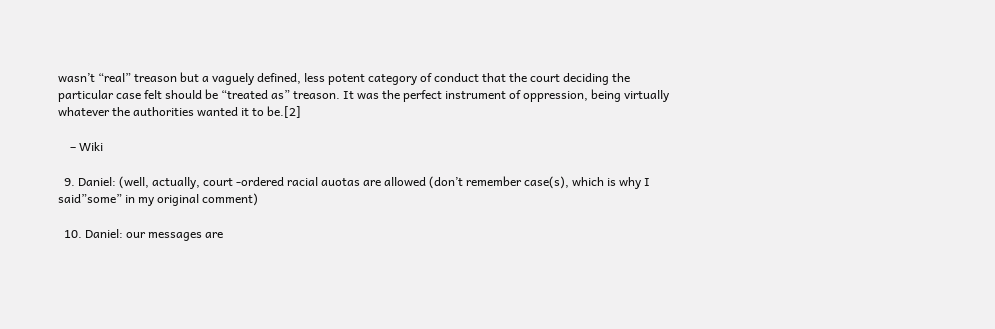wasn’t “real” treason but a vaguely defined, less potent category of conduct that the court deciding the particular case felt should be “treated as” treason. It was the perfect instrument of oppression, being virtually whatever the authorities wanted it to be.[2]

    – Wiki

  9. Daniel: (well, actually, court -ordered racial auotas are allowed (don’t remember case(s), which is why I said”some” in my original comment)

  10. Daniel: our messages are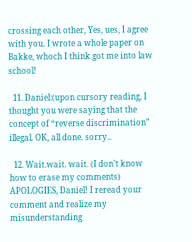crossing each other, Yes, ues, I agree with you. I wrote a whole paper on Bakke, whoch I think got me into law school!

  11. Daniel:(upon cursory reading, I thought you were saying that the concept of “reverse discrimination” illegal. OK, all done. sorry..

  12. Wait.wait. wait. (I don’t know how to erase my comments) APOLOGIES, Daniel! I reread your comment and realize my misunderstanding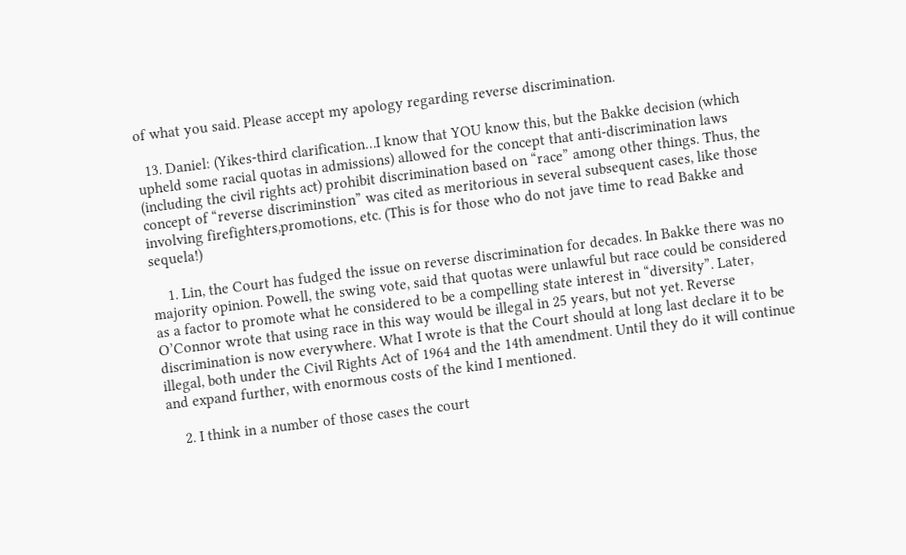of what you said. Please accept my apology regarding reverse discrimination.

  13. Daniel: (Yikes-third clarification…I know that YOU know this, but the Bakke decision (which upheld some racial quotas in admissions) allowed for the concept that anti-discrimination laws (including the civil rights act) prohibit discrimination based on “race” among other things. Thus, the concept of “reverse discriminstion” was cited as meritorious in several subsequent cases, like those involving firefighters,promotions, etc. (This is for those who do not jave time to read Bakke and sequela!)

    1. Lin, the Court has fudged the issue on reverse discrimination for decades. In Bakke there was no majority opinion. Powell, the swing vote, said that quotas were unlawful but race could be considered as a factor to promote what he considered to be a compelling state interest in “diversity”. Later, O’Connor wrote that using race in this way would be illegal in 25 years, but not yet. Reverse discrimination is now everywhere. What I wrote is that the Court should at long last declare it to be illegal, both under the Civil Rights Act of 1964 and the 14th amendment. Until they do it will continue and expand further, with enormous costs of the kind I mentioned.

    2. I think in a number of those cases the court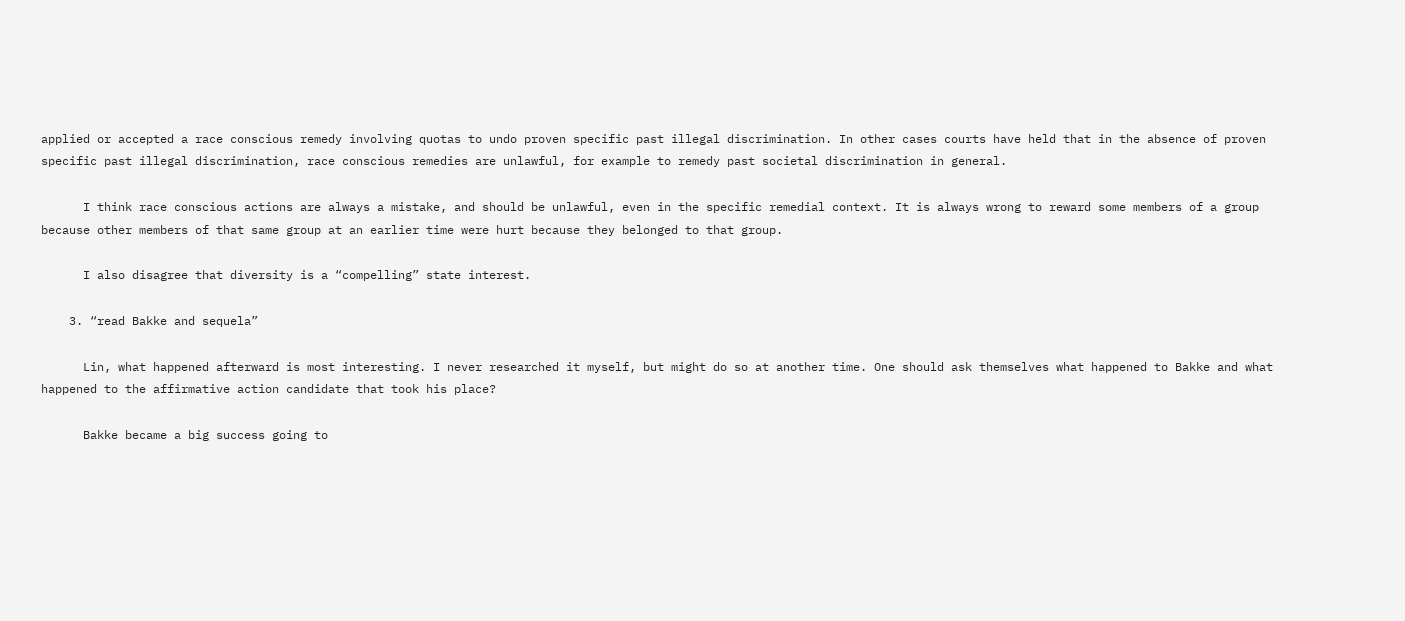applied or accepted a race conscious remedy involving quotas to undo proven specific past illegal discrimination. In other cases courts have held that in the absence of proven specific past illegal discrimination, race conscious remedies are unlawful, for example to remedy past societal discrimination in general.

      I think race conscious actions are always a mistake, and should be unlawful, even in the specific remedial context. It is always wrong to reward some members of a group because other members of that same group at an earlier time were hurt because they belonged to that group.

      I also disagree that diversity is a “compelling” state interest.

    3. “read Bakke and sequela”

      Lin, what happened afterward is most interesting. I never researched it myself, but might do so at another time. One should ask themselves what happened to Bakke and what happened to the affirmative action candidate that took his place?

      Bakke became a big success going to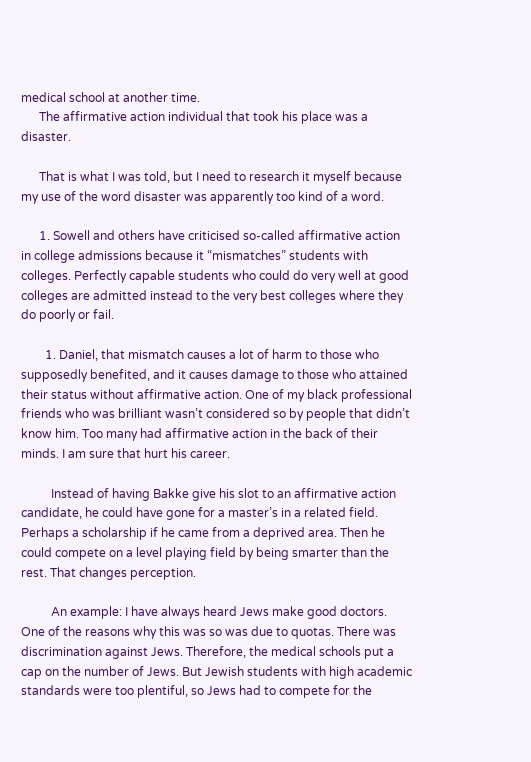medical school at another time.
      The affirmative action individual that took his place was a disaster.

      That is what I was told, but I need to research it myself because my use of the word disaster was apparently too kind of a word.

      1. Sowell and others have criticised so-called affirmative action in college admissions because it “mismatches” students with colleges. Perfectly capable students who could do very well at good colleges are admitted instead to the very best colleges where they do poorly or fail.

        1. Daniel, that mismatch causes a lot of harm to those who supposedly benefited, and it causes damage to those who attained their status without affirmative action. One of my black professional friends who was brilliant wasn’t considered so by people that didn’t know him. Too many had affirmative action in the back of their minds. I am sure that hurt his career.

          Instead of having Bakke give his slot to an affirmative action candidate, he could have gone for a master’s in a related field. Perhaps a scholarship if he came from a deprived area. Then he could compete on a level playing field by being smarter than the rest. That changes perception.

          An example: I have always heard Jews make good doctors. One of the reasons why this was so was due to quotas. There was discrimination against Jews. Therefore, the medical schools put a cap on the number of Jews. But Jewish students with high academic standards were too plentiful, so Jews had to compete for the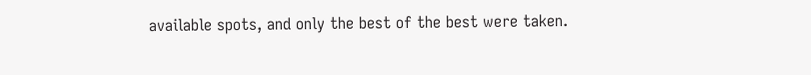available spots, and only the best of the best were taken.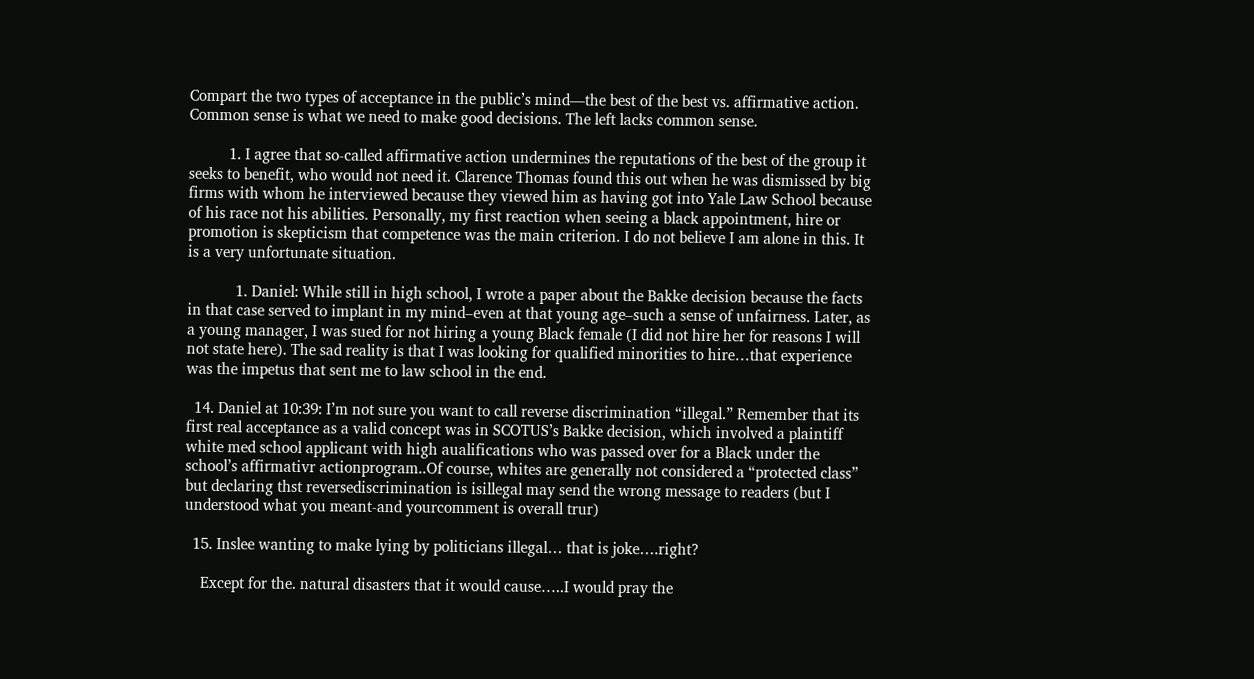Compart the two types of acceptance in the public’s mind—the best of the best vs. affirmative action. Common sense is what we need to make good decisions. The left lacks common sense.

          1. I agree that so-called affirmative action undermines the reputations of the best of the group it seeks to benefit, who would not need it. Clarence Thomas found this out when he was dismissed by big firms with whom he interviewed because they viewed him as having got into Yale Law School because of his race not his abilities. Personally, my first reaction when seeing a black appointment, hire or promotion is skepticism that competence was the main criterion. I do not believe I am alone in this. It is a very unfortunate situation.

            1. Daniel: While still in high school, I wrote a paper about the Bakke decision because the facts in that case served to implant in my mind–even at that young age–such a sense of unfairness. Later, as a young manager, I was sued for not hiring a young Black female (I did not hire her for reasons I will not state here). The sad reality is that I was looking for qualified minorities to hire…that experience was the impetus that sent me to law school in the end.

  14. Daniel at 10:39: I’m not sure you want to call reverse discrimination “illegal.” Remember that its first real acceptance as a valid concept was in SCOTUS’s Bakke decision, which involved a plaintiff white med school applicant with high aualifications who was passed over for a Black under the school’s affirmativr actionprogram..Of course, whites are generally not considered a “protected class” but declaring thst reversediscrimination is isillegal may send the wrong message to readers (but I understood what you meant-and yourcomment is overall trur)

  15. Inslee wanting to make lying by politicians illegal… that is joke….right?

    Except for the. natural disasters that it would cause…..I would pray the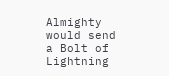Almighty would send a Bolt of Lightning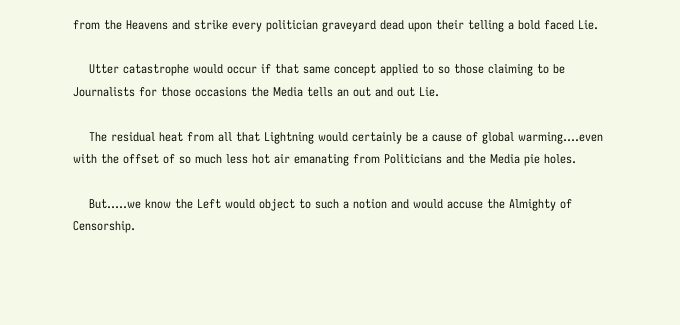from the Heavens and strike every politician graveyard dead upon their telling a bold faced Lie.

    Utter catastrophe would occur if that same concept applied to so those claiming to be Journalists for those occasions the Media tells an out and out Lie.

    The residual heat from all that Lightning would certainly be a cause of global warming….even with the offset of so much less hot air emanating from Politicians and the Media pie holes.

    But…..we know the Left would object to such a notion and would accuse the Almighty of Censorship.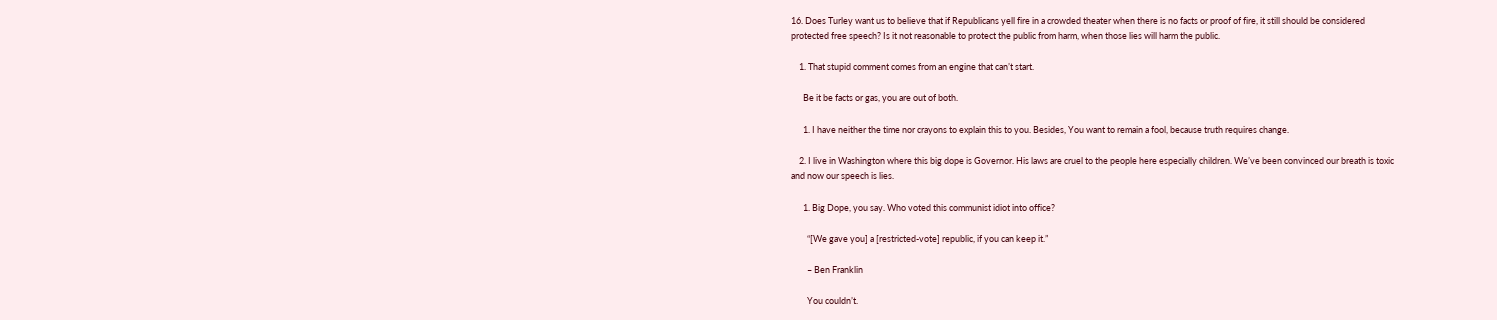16. Does Turley want us to believe that if Republicans yell fire in a crowded theater when there is no facts or proof of fire, it still should be considered protected free speech? Is it not reasonable to protect the public from harm, when those lies will harm the public.

    1. That stupid comment comes from an engine that can’t start.

      Be it be facts or gas, you are out of both.

      1. I have neither the time nor crayons to explain this to you. Besides, You want to remain a fool, because truth requires change.

    2. I live in Washington where this big dope is Governor. His laws are cruel to the people here especially children. We’ve been convinced our breath is toxic and now our speech is lies.

      1. Big Dope, you say. Who voted this communist idiot into office?

        “[We gave you] a [restricted-vote] republic, if you can keep it.”

        – Ben Franklin

        You couldn’t.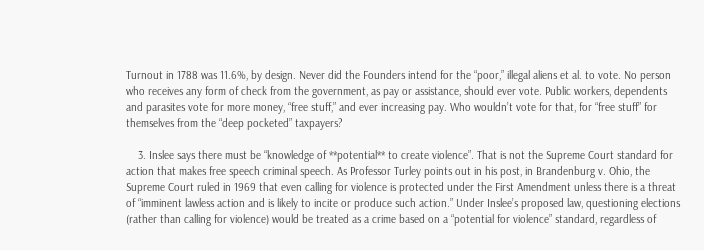Turnout in 1788 was 11.6%, by design. Never did the Founders intend for the “poor,” illegal aliens et al. to vote. No person who receives any form of check from the government, as pay or assistance, should ever vote. Public workers, dependents and parasites vote for more money, “free stuff,” and ever increasing pay. Who wouldn’t vote for that, for “free stuff” for themselves from the “deep pocketed” taxpayers?

    3. Inslee says there must be “knowledge of **potential** to create violence”. That is not the Supreme Court standard for action that makes free speech criminal speech. As Professor Turley points out in his post, in Brandenburg v. Ohio, the Supreme Court ruled in 1969 that even calling for violence is protected under the First Amendment unless there is a threat of “imminent lawless action and is likely to incite or produce such action.” Under Inslee’s proposed law, questioning elections (rather than calling for violence) would be treated as a crime based on a “potential for violence” standard, regardless of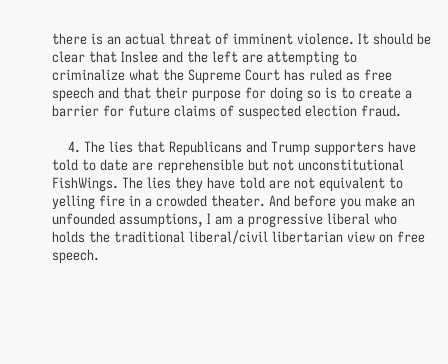there is an actual threat of imminent violence. It should be clear that Inslee and the left are attempting to criminalize what the Supreme Court has ruled as free speech and that their purpose for doing so is to create a barrier for future claims of suspected election fraud.

    4. The lies that Republicans and Trump supporters have told to date are reprehensible but not unconstitutional FishWings. The lies they have told are not equivalent to yelling fire in a crowded theater. And before you make an unfounded assumptions, I am a progressive liberal who holds the traditional liberal/civil libertarian view on free speech.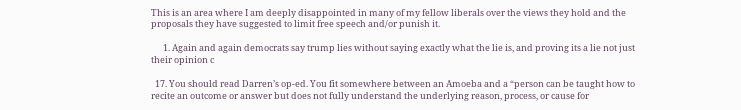This is an area where I am deeply disappointed in many of my fellow liberals over the views they hold and the proposals they have suggested to limit free speech and/or punish it.

      1. Again and again democrats say trump lies without saying exactly what the lie is, and proving its a lie not just their opinion c

  17. You should read Darren’s op-ed. You fit somewhere between an Amoeba and a “person can be taught how to recite an outcome or answer but does not fully understand the underlying reason, process, or cause for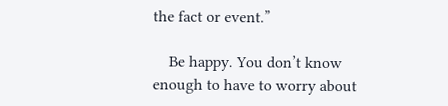the fact or event.”

    Be happy. You don’t know enough to have to worry about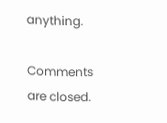anything.

Comments are closed.